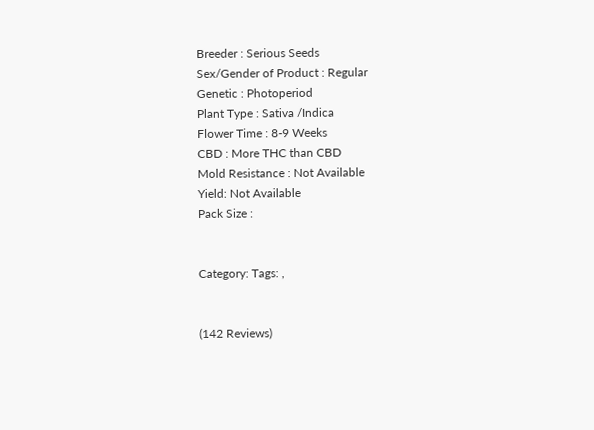Breeder : Serious Seeds
Sex/Gender of Product : Regular
Genetic : Photoperiod
Plant Type : Sativa /Indica
Flower Time : 8-9 Weeks
CBD : More THC than CBD
Mold Resistance : Not Available
Yield: Not Available
Pack Size :


Category: Tags: ,


(142 Reviews)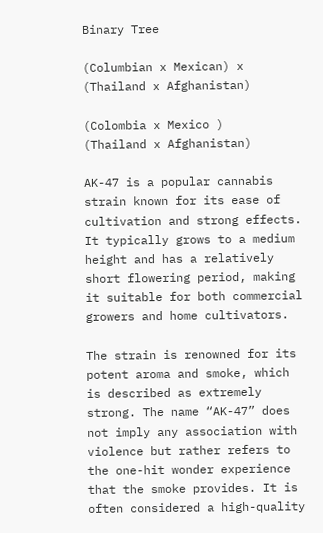Binary Tree

(Columbian x Mexican) x (Thailand x Afghanistan)

(Colombia x Mexico )
(Thailand x Afghanistan)

AK-47 is a popular cannabis strain known for its ease of cultivation and strong effects. It typically grows to a medium height and has a relatively short flowering period, making it suitable for both commercial growers and home cultivators.

The strain is renowned for its potent aroma and smoke, which is described as extremely strong. The name “AK-47” does not imply any association with violence but rather refers to the one-hit wonder experience that the smoke provides. It is often considered a high-quality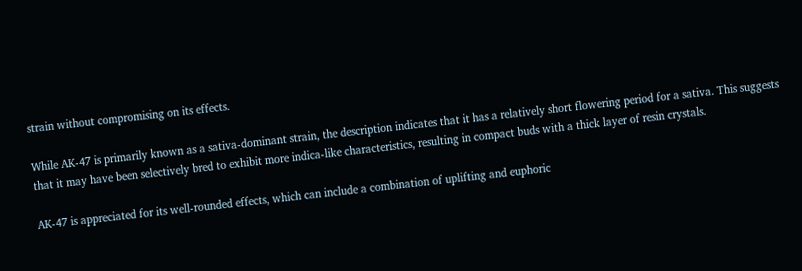strain without compromising on its effects.

While AK-47 is primarily known as a sativa-dominant strain, the description indicates that it has a relatively short flowering period for a sativa. This suggests that it may have been selectively bred to exhibit more indica-like characteristics, resulting in compact buds with a thick layer of resin crystals.

AK-47 is appreciated for its well-rounded effects, which can include a combination of uplifting and euphoric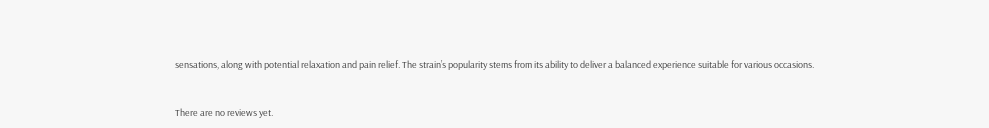sensations, along with potential relaxation and pain relief. The strain’s popularity stems from its ability to deliver a balanced experience suitable for various occasions.


There are no reviews yet.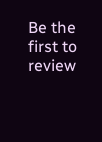Be the first to review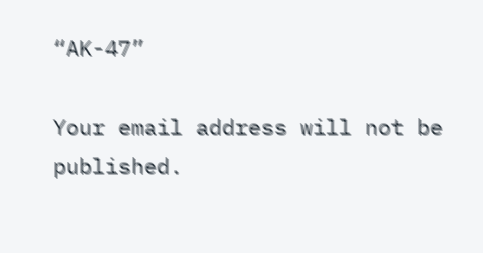“AK-47”

Your email address will not be published.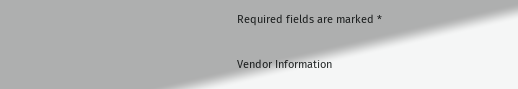Required fields are marked *

Vendor Information